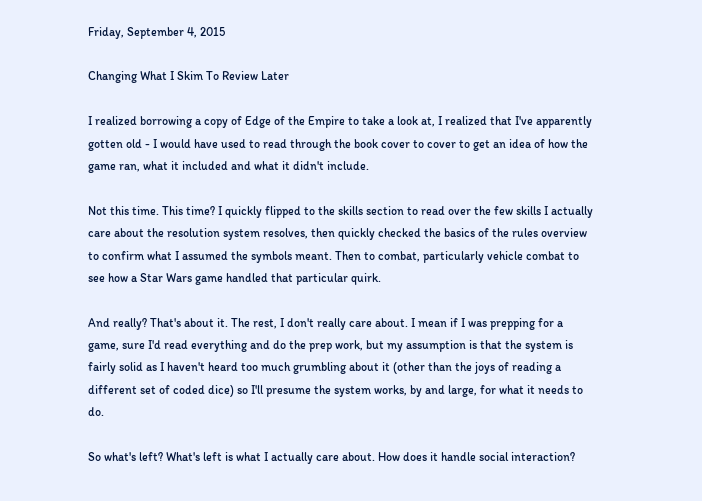Friday, September 4, 2015

Changing What I Skim To Review Later

I realized borrowing a copy of Edge of the Empire to take a look at, I realized that I've apparently gotten old - I would have used to read through the book cover to cover to get an idea of how the game ran, what it included and what it didn't include.

Not this time. This time? I quickly flipped to the skills section to read over the few skills I actually care about the resolution system resolves, then quickly checked the basics of the rules overview to confirm what I assumed the symbols meant. Then to combat, particularly vehicle combat to see how a Star Wars game handled that particular quirk.

And really? That's about it. The rest, I don't really care about. I mean if I was prepping for a game, sure I'd read everything and do the prep work, but my assumption is that the system is fairly solid as I haven't heard too much grumbling about it (other than the joys of reading a different set of coded dice) so I'll presume the system works, by and large, for what it needs to do.

So what's left? What's left is what I actually care about. How does it handle social interaction?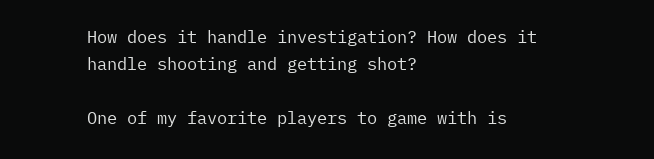How does it handle investigation? How does it handle shooting and getting shot?

One of my favorite players to game with is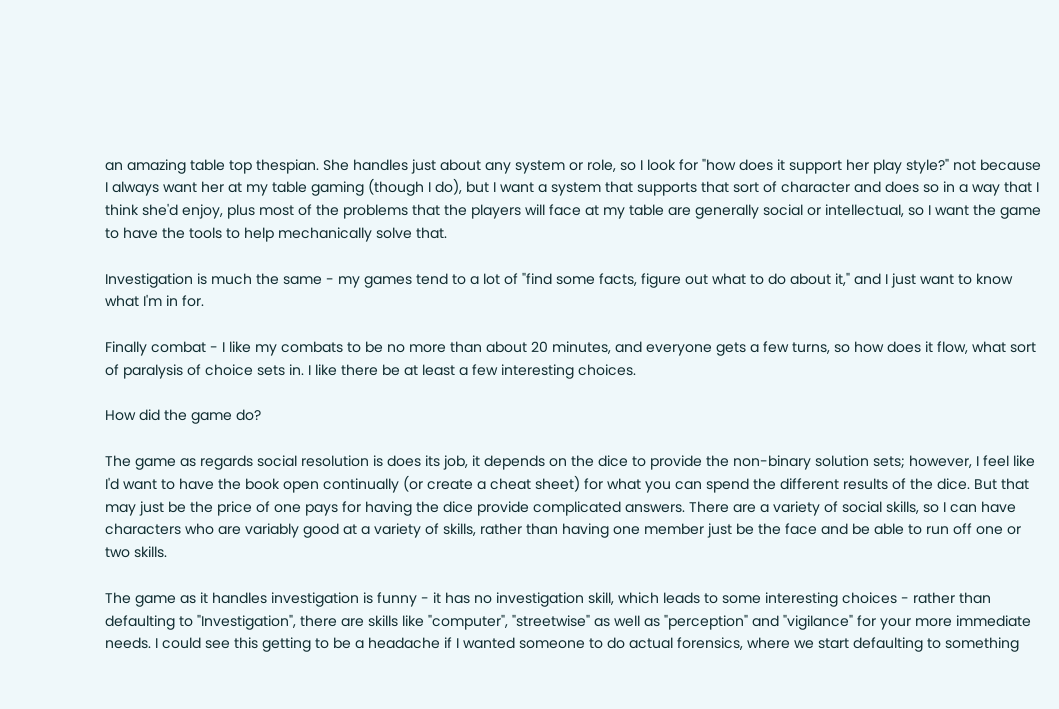an amazing table top thespian. She handles just about any system or role, so I look for "how does it support her play style?" not because I always want her at my table gaming (though I do), but I want a system that supports that sort of character and does so in a way that I think she'd enjoy, plus most of the problems that the players will face at my table are generally social or intellectual, so I want the game to have the tools to help mechanically solve that.

Investigation is much the same - my games tend to a lot of "find some facts, figure out what to do about it," and I just want to know what I'm in for.

Finally combat - I like my combats to be no more than about 20 minutes, and everyone gets a few turns, so how does it flow, what sort of paralysis of choice sets in. I like there be at least a few interesting choices.

How did the game do?

The game as regards social resolution is does its job, it depends on the dice to provide the non-binary solution sets; however, I feel like I'd want to have the book open continually (or create a cheat sheet) for what you can spend the different results of the dice. But that may just be the price of one pays for having the dice provide complicated answers. There are a variety of social skills, so I can have characters who are variably good at a variety of skills, rather than having one member just be the face and be able to run off one or two skills.

The game as it handles investigation is funny - it has no investigation skill, which leads to some interesting choices - rather than defaulting to "Investigation", there are skills like "computer", "streetwise" as well as "perception" and "vigilance" for your more immediate needs. I could see this getting to be a headache if I wanted someone to do actual forensics, where we start defaulting to something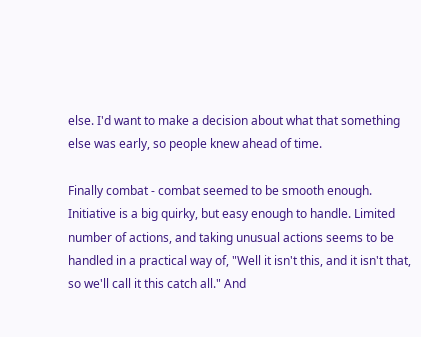else. I'd want to make a decision about what that something else was early, so people knew ahead of time.

Finally combat - combat seemed to be smooth enough. Initiative is a big quirky, but easy enough to handle. Limited number of actions, and taking unusual actions seems to be handled in a practical way of, "Well it isn't this, and it isn't that, so we'll call it this catch all." And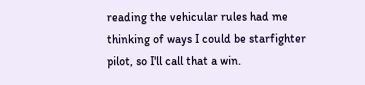reading the vehicular rules had me thinking of ways I could be starfighter pilot, so I'll call that a win.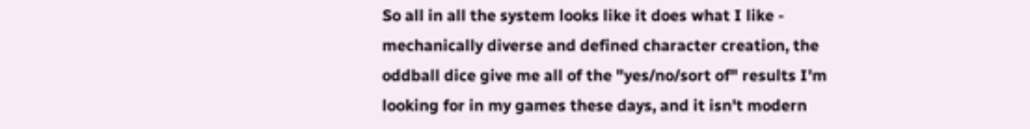So all in all the system looks like it does what I like - mechanically diverse and defined character creation, the oddball dice give me all of the "yes/no/sort of" results I'm looking for in my games these days, and it isn't modern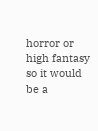horror or high fantasy so it would be a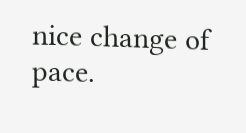nice change of pace.